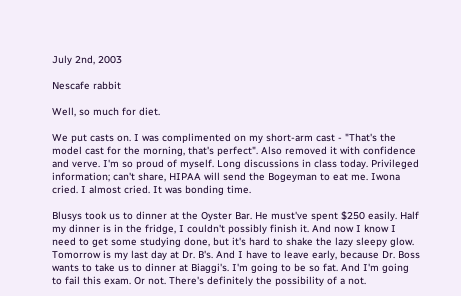July 2nd, 2003

Nescafe rabbit

Well, so much for diet.

We put casts on. I was complimented on my short-arm cast - "That's the model cast for the morning, that's perfect". Also removed it with confidence and verve. I'm so proud of myself. Long discussions in class today. Privileged information; can't share, HIPAA will send the Bogeyman to eat me. Iwona cried. I almost cried. It was bonding time.

Blusys took us to dinner at the Oyster Bar. He must've spent $250 easily. Half my dinner is in the fridge, I couldn't possibly finish it. And now I know I need to get some studying done, but it's hard to shake the lazy sleepy glow.
Tomorrow is my last day at Dr. B's. And I have to leave early, because Dr. Boss wants to take us to dinner at Biaggi's. I'm going to be so fat. And I'm going to fail this exam. Or not. There's definitely the possibility of a not.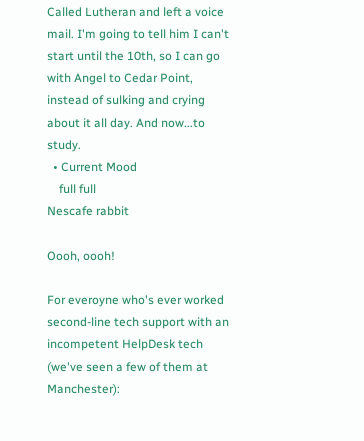Called Lutheran and left a voice mail. I'm going to tell him I can't start until the 10th, so I can go with Angel to Cedar Point, instead of sulking and crying about it all day. And now...to study.
  • Current Mood
    full full
Nescafe rabbit

Oooh, oooh!

For everoyne who's ever worked second-line tech support with an incompetent HelpDesk tech (we've seen a few of them at Manchester):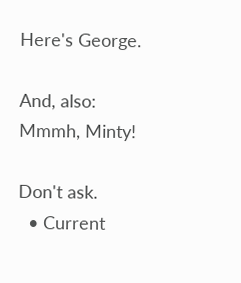Here's George.

And, also:
Mmmh, Minty!

Don't ask.
  • Current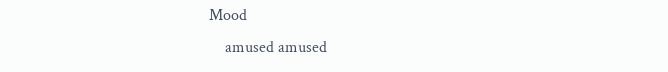Mood
    amused amused